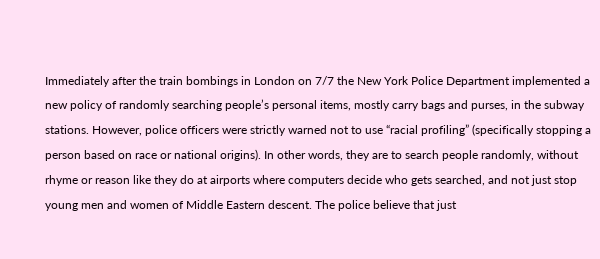Immediately after the train bombings in London on 7/7 the New York Police Department implemented a new policy of randomly searching people’s personal items, mostly carry bags and purses, in the subway stations. However, police officers were strictly warned not to use “racial profiling” (specifically stopping a person based on race or national origins). In other words, they are to search people randomly, without rhyme or reason like they do at airports where computers decide who gets searched, and not just stop young men and women of Middle Eastern descent. The police believe that just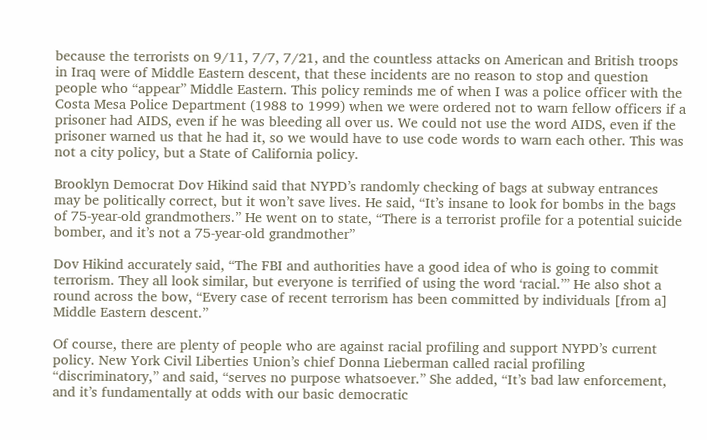because the terrorists on 9/11, 7/7, 7/21, and the countless attacks on American and British troops in Iraq were of Middle Eastern descent, that these incidents are no reason to stop and question people who “appear” Middle Eastern. This policy reminds me of when I was a police officer with the Costa Mesa Police Department (1988 to 1999) when we were ordered not to warn fellow officers if a prisoner had AIDS, even if he was bleeding all over us. We could not use the word AIDS, even if the prisoner warned us that he had it, so we would have to use code words to warn each other. This was not a city policy, but a State of California policy.

Brooklyn Democrat Dov Hikind said that NYPD’s randomly checking of bags at subway entrances may be politically correct, but it won’t save lives. He said, “It’s insane to look for bombs in the bags of 75-year-old grandmothers.” He went on to state, “There is a terrorist profile for a potential suicide bomber, and it’s not a 75-year-old grandmother”

Dov Hikind accurately said, “The FBI and authorities have a good idea of who is going to commit terrorism. They all look similar, but everyone is terrified of using the word ‘racial.’” He also shot a round across the bow, “Every case of recent terrorism has been committed by individuals [from a] Middle Eastern descent.”

Of course, there are plenty of people who are against racial profiling and support NYPD’s current policy. New York Civil Liberties Union’s chief Donna Lieberman called racial profiling “discriminatory,” and said, “serves no purpose whatsoever.” She added, “It’s bad law enforcement, and it’s fundamentally at odds with our basic democratic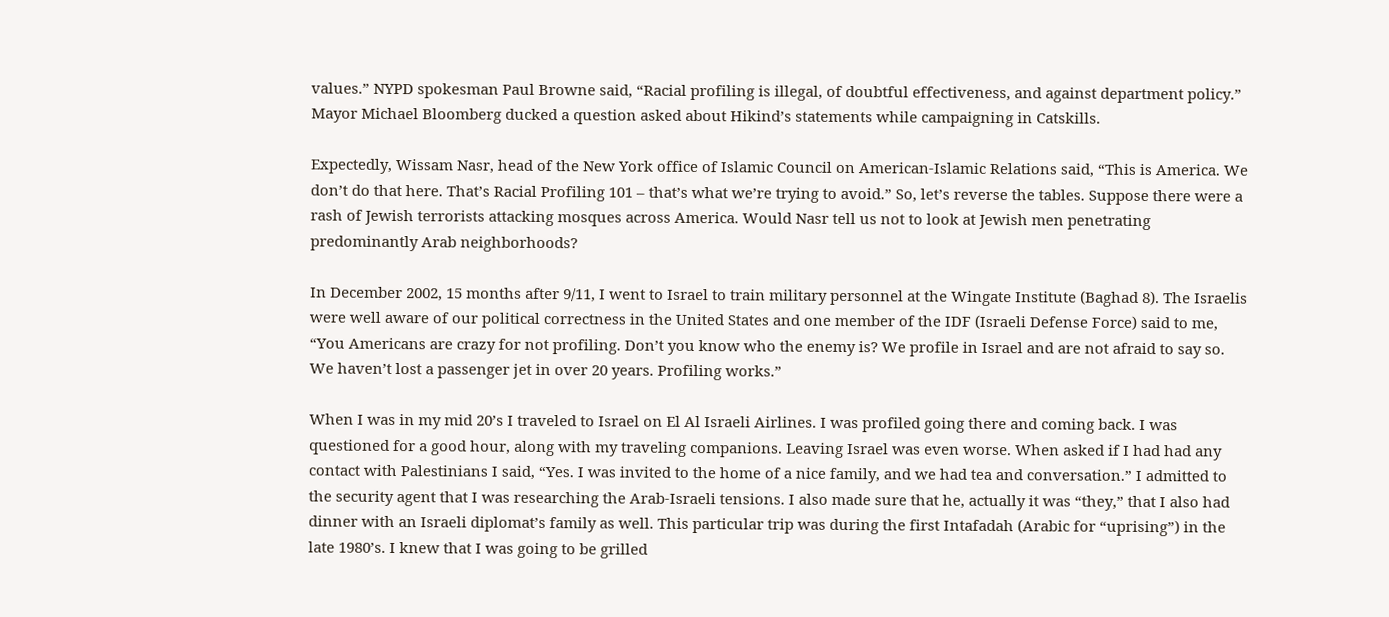values.” NYPD spokesman Paul Browne said, “Racial profiling is illegal, of doubtful effectiveness, and against department policy.” Mayor Michael Bloomberg ducked a question asked about Hikind’s statements while campaigning in Catskills.

Expectedly, Wissam Nasr, head of the New York office of Islamic Council on American-Islamic Relations said, “This is America. We don’t do that here. That’s Racial Profiling 101 – that’s what we’re trying to avoid.” So, let’s reverse the tables. Suppose there were a rash of Jewish terrorists attacking mosques across America. Would Nasr tell us not to look at Jewish men penetrating predominantly Arab neighborhoods?

In December 2002, 15 months after 9/11, I went to Israel to train military personnel at the Wingate Institute (Baghad 8). The Israelis were well aware of our political correctness in the United States and one member of the IDF (Israeli Defense Force) said to me, “You Americans are crazy for not profiling. Don’t you know who the enemy is? We profile in Israel and are not afraid to say so. We haven’t lost a passenger jet in over 20 years. Profiling works.”

When I was in my mid 20’s I traveled to Israel on El Al Israeli Airlines. I was profiled going there and coming back. I was questioned for a good hour, along with my traveling companions. Leaving Israel was even worse. When asked if I had had any contact with Palestinians I said, “Yes. I was invited to the home of a nice family, and we had tea and conversation.” I admitted to the security agent that I was researching the Arab-Israeli tensions. I also made sure that he, actually it was “they,” that I also had dinner with an Israeli diplomat’s family as well. This particular trip was during the first Intafadah (Arabic for “uprising”) in the late 1980’s. I knew that I was going to be grilled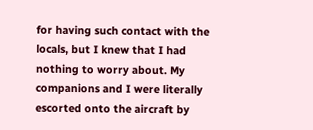for having such contact with the locals, but I knew that I had nothing to worry about. My companions and I were literally escorted onto the aircraft by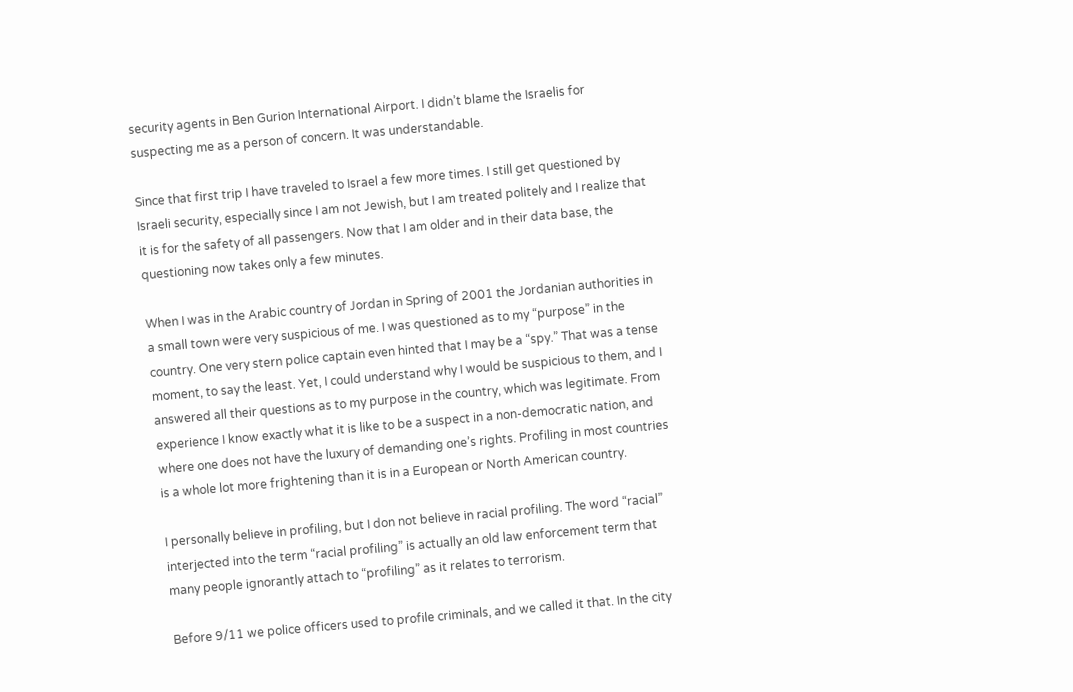security agents in Ben Gurion International Airport. I didn’t blame the Israelis for suspecting me as a person of concern. It was understandable.

Since that first trip I have traveled to Israel a few more times. I still get questioned by Israeli security, especially since I am not Jewish, but I am treated politely and I realize that it is for the safety of all passengers. Now that I am older and in their data base, the questioning now takes only a few minutes.

When I was in the Arabic country of Jordan in Spring of 2001 the Jordanian authorities in a small town were very suspicious of me. I was questioned as to my “purpose” in the country. One very stern police captain even hinted that I may be a “spy.” That was a tense moment, to say the least. Yet, I could understand why I would be suspicious to them, and I answered all their questions as to my purpose in the country, which was legitimate. From experience I know exactly what it is like to be a suspect in a non-democratic nation, and where one does not have the luxury of demanding one’s rights. Profiling in most countries is a whole lot more frightening than it is in a European or North American country.

I personally believe in profiling, but I don not believe in racial profiling. The word “racial” interjected into the term “racial profiling” is actually an old law enforcement term that many people ignorantly attach to “profiling” as it relates to terrorism.

Before 9/11 we police officers used to profile criminals, and we called it that. In the city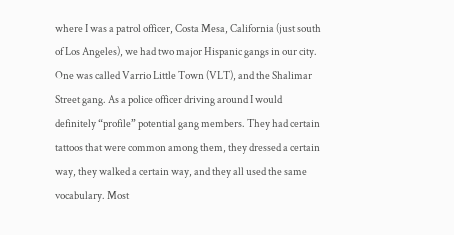where I was a patrol officer, Costa Mesa, California (just south of Los Angeles), we had two major Hispanic gangs in our city. One was called Varrio Little Town (VLT), and the Shalimar Street gang. As a police officer driving around I would definitely “profile” potential gang members. They had certain tattoos that were common among them, they dressed a certain way, they walked a certain way, and they all used the same vocabulary. Most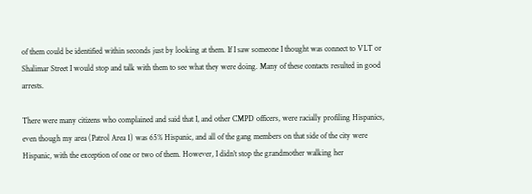of them could be identified within seconds just by looking at them. If I saw someone I thought was connect to VLT or Shalimar Street I would stop and talk with them to see what they were doing. Many of these contacts resulted in good arrests.

There were many citizens who complained and said that I, and other CMPD officers, were racially profiling Hispanics, even though my area (Patrol Area 1) was 65% Hispanic, and all of the gang members on that side of the city were Hispanic, with the exception of one or two of them. However, I didn’t stop the grandmother walking her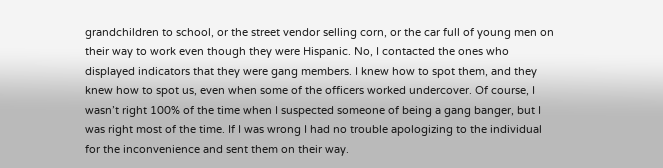grandchildren to school, or the street vendor selling corn, or the car full of young men on their way to work even though they were Hispanic. No, I contacted the ones who displayed indicators that they were gang members. I knew how to spot them, and they knew how to spot us, even when some of the officers worked undercover. Of course, I wasn’t right 100% of the time when I suspected someone of being a gang banger, but I was right most of the time. If I was wrong I had no trouble apologizing to the individual for the inconvenience and sent them on their way.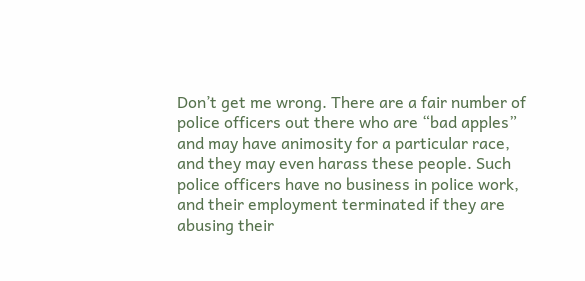Don’t get me wrong. There are a fair number of police officers out there who are “bad apples” and may have animosity for a particular race, and they may even harass these people. Such police officers have no business in police work, and their employment terminated if they are abusing their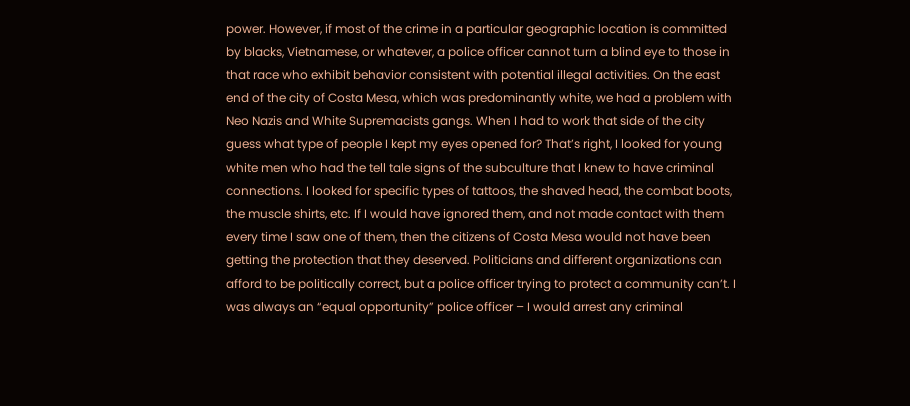power. However, if most of the crime in a particular geographic location is committed by blacks, Vietnamese, or whatever, a police officer cannot turn a blind eye to those in that race who exhibit behavior consistent with potential illegal activities. On the east end of the city of Costa Mesa, which was predominantly white, we had a problem with Neo Nazis and White Supremacists gangs. When I had to work that side of the city guess what type of people I kept my eyes opened for? That’s right, I looked for young white men who had the tell tale signs of the subculture that I knew to have criminal connections. I looked for specific types of tattoos, the shaved head, the combat boots, the muscle shirts, etc. If I would have ignored them, and not made contact with them every time I saw one of them, then the citizens of Costa Mesa would not have been getting the protection that they deserved. Politicians and different organizations can afford to be politically correct, but a police officer trying to protect a community can’t. I was always an “equal opportunity” police officer – I would arrest any criminal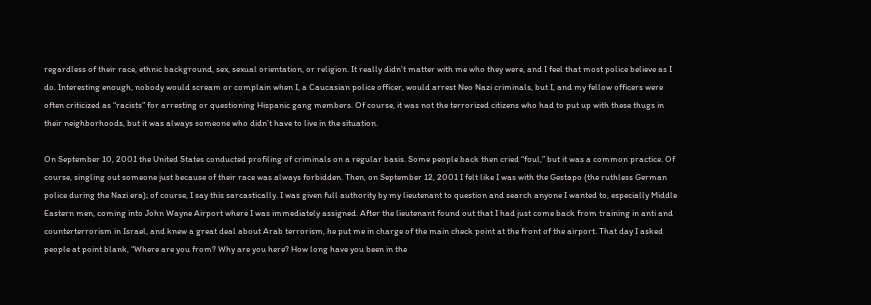regardless of their race, ethnic background, sex, sexual orientation, or religion. It really didn’t matter with me who they were, and I feel that most police believe as I do. Interesting enough, nobody would scream or complain when I, a Caucasian police officer, would arrest Neo Nazi criminals, but I, and my fellow officers were often criticized as “racists” for arresting or questioning Hispanic gang members. Of course, it was not the terrorized citizens who had to put up with these thugs in their neighborhoods, but it was always someone who didn’t have to live in the situation.

On September 10, 2001 the United States conducted profiling of criminals on a regular basis. Some people back then cried “foul,” but it was a common practice. Of course, singling out someone just because of their race was always forbidden. Then, on September 12, 2001 I felt like I was with the Gestapo (the ruthless German police during the Nazi era); of course, I say this sarcastically. I was given full authority by my lieutenant to question and search anyone I wanted to, especially Middle Eastern men, coming into John Wayne Airport where I was immediately assigned. After the lieutenant found out that I had just come back from training in anti and counterterrorism in Israel, and knew a great deal about Arab terrorism, he put me in charge of the main check point at the front of the airport. That day I asked people at point blank, “Where are you from? Why are you here? How long have you been in the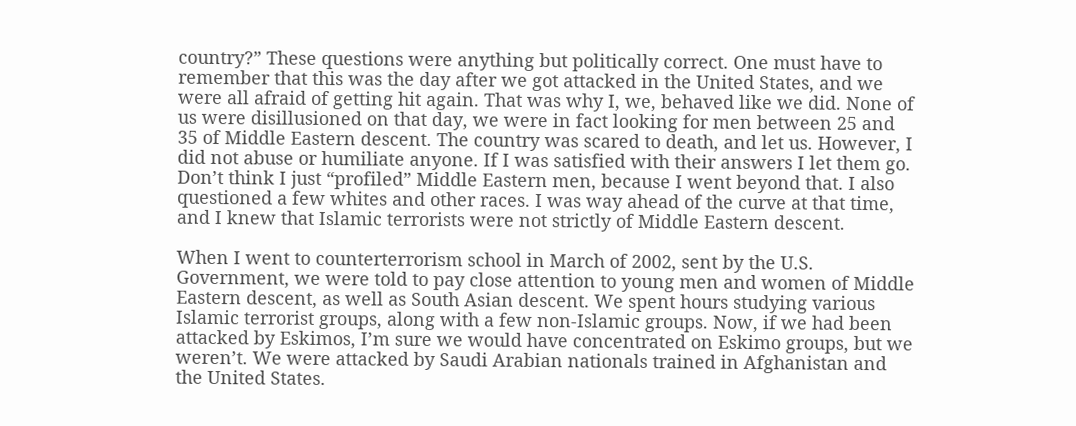country?” These questions were anything but politically correct. One must have to remember that this was the day after we got attacked in the United States, and we were all afraid of getting hit again. That was why I, we, behaved like we did. None of us were disillusioned on that day, we were in fact looking for men between 25 and 35 of Middle Eastern descent. The country was scared to death, and let us. However, I did not abuse or humiliate anyone. If I was satisfied with their answers I let them go. Don’t think I just “profiled” Middle Eastern men, because I went beyond that. I also questioned a few whites and other races. I was way ahead of the curve at that time, and I knew that Islamic terrorists were not strictly of Middle Eastern descent.

When I went to counterterrorism school in March of 2002, sent by the U.S. Government, we were told to pay close attention to young men and women of Middle Eastern descent, as well as South Asian descent. We spent hours studying various Islamic terrorist groups, along with a few non-Islamic groups. Now, if we had been attacked by Eskimos, I’m sure we would have concentrated on Eskimo groups, but we weren’t. We were attacked by Saudi Arabian nationals trained in Afghanistan and the United States.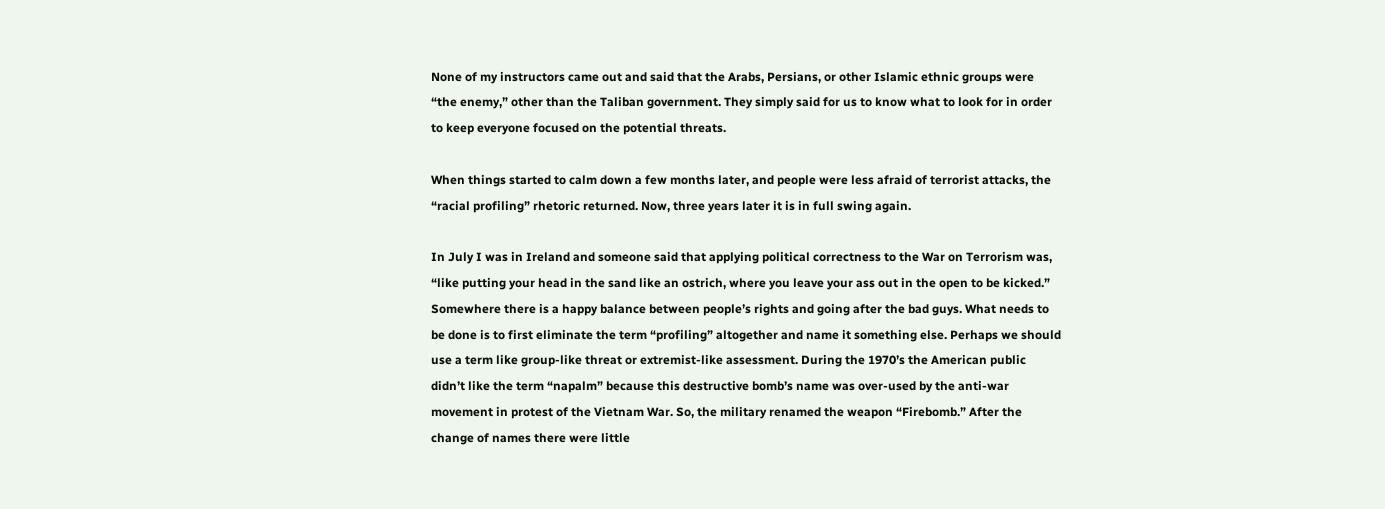None of my instructors came out and said that the Arabs, Persians, or other Islamic ethnic groups were “the enemy,” other than the Taliban government. They simply said for us to know what to look for in order to keep everyone focused on the potential threats.

When things started to calm down a few months later, and people were less afraid of terrorist attacks, the “racial profiling” rhetoric returned. Now, three years later it is in full swing again.

In July I was in Ireland and someone said that applying political correctness to the War on Terrorism was, “like putting your head in the sand like an ostrich, where you leave your ass out in the open to be kicked.” Somewhere there is a happy balance between people’s rights and going after the bad guys. What needs to be done is to first eliminate the term “profiling” altogether and name it something else. Perhaps we should use a term like group-like threat or extremist-like assessment. During the 1970’s the American public didn’t like the term “napalm” because this destructive bomb’s name was over-used by the anti-war movement in protest of the Vietnam War. So, the military renamed the weapon “Firebomb.” After the change of names there were little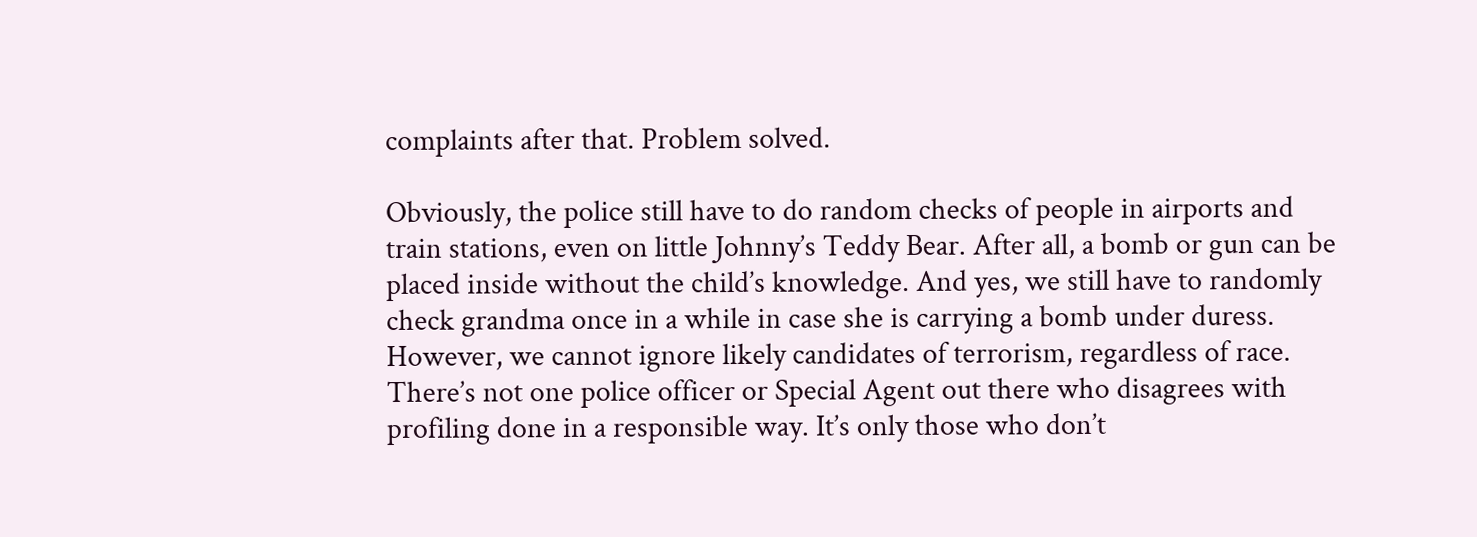complaints after that. Problem solved.

Obviously, the police still have to do random checks of people in airports and train stations, even on little Johnny’s Teddy Bear. After all, a bomb or gun can be placed inside without the child’s knowledge. And yes, we still have to randomly check grandma once in a while in case she is carrying a bomb under duress. However, we cannot ignore likely candidates of terrorism, regardless of race. There’s not one police officer or Special Agent out there who disagrees with profiling done in a responsible way. It’s only those who don’t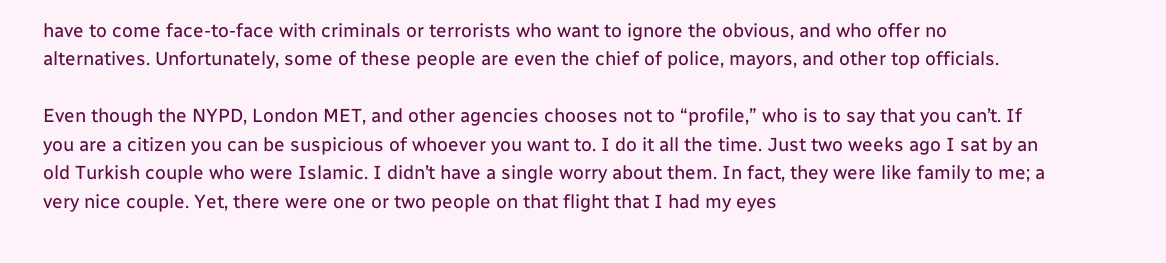have to come face-to-face with criminals or terrorists who want to ignore the obvious, and who offer no alternatives. Unfortunately, some of these people are even the chief of police, mayors, and other top officials.

Even though the NYPD, London MET, and other agencies chooses not to “profile,” who is to say that you can’t. If you are a citizen you can be suspicious of whoever you want to. I do it all the time. Just two weeks ago I sat by an old Turkish couple who were Islamic. I didn’t have a single worry about them. In fact, they were like family to me; a very nice couple. Yet, there were one or two people on that flight that I had my eyes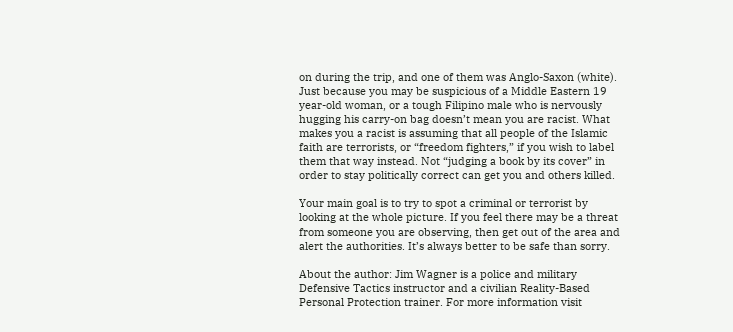on during the trip, and one of them was Anglo-Saxon (white). Just because you may be suspicious of a Middle Eastern 19 year-old woman, or a tough Filipino male who is nervously hugging his carry-on bag doesn’t mean you are racist. What makes you a racist is assuming that all people of the Islamic faith are terrorists, or “freedom fighters,” if you wish to label them that way instead. Not “judging a book by its cover” in order to stay politically correct can get you and others killed.

Your main goal is to try to spot a criminal or terrorist by looking at the whole picture. If you feel there may be a threat from someone you are observing, then get out of the area and alert the authorities. It’s always better to be safe than sorry.

About the author: Jim Wagner is a police and military Defensive Tactics instructor and a civilian Reality-Based Personal Protection trainer. For more information visit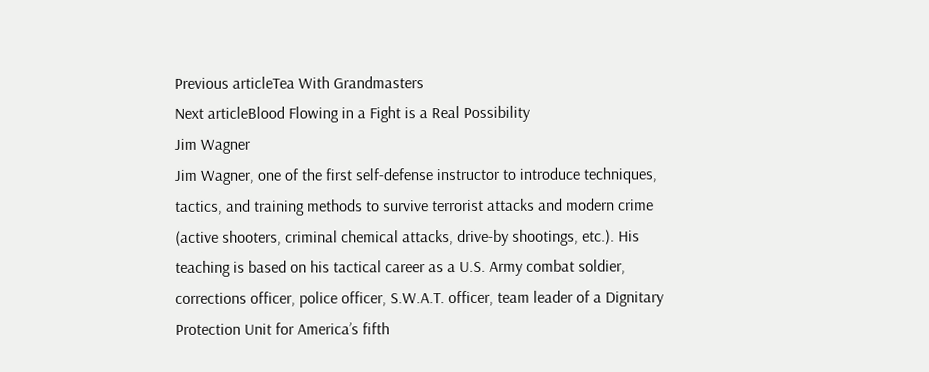Previous articleTea With Grandmasters
Next articleBlood Flowing in a Fight is a Real Possibility
Jim Wagner
Jim Wagner, one of the first self-defense instructor to introduce techniques, tactics, and training methods to survive terrorist attacks and modern crime (active shooters, criminal chemical attacks, drive-by shootings, etc.). His teaching is based on his tactical career as a U.S. Army combat soldier, corrections officer, police officer, S.W.A.T. officer, team leader of a Dignitary Protection Unit for America’s fifth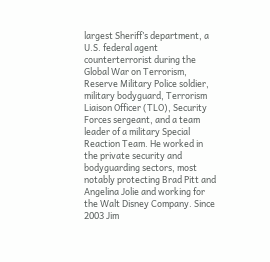largest Sheriff’s department, a U.S. federal agent counterterrorist during the Global War on Terrorism, Reserve Military Police soldier, military bodyguard, Terrorism Liaison Officer (TLO), Security Forces sergeant, and a team leader of a military Special Reaction Team. He worked in the private security and bodyguarding sectors, most notably protecting Brad Pitt and Angelina Jolie and working for the Walt Disney Company. Since 2003 Jim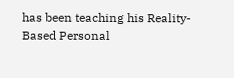has been teaching his Reality-Based Personal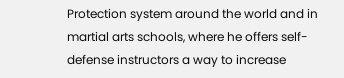Protection system around the world and in martial arts schools, where he offers self-defense instructors a way to increase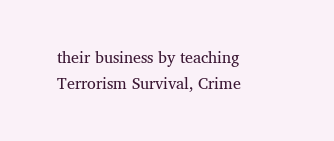their business by teaching Terrorism Survival, Crime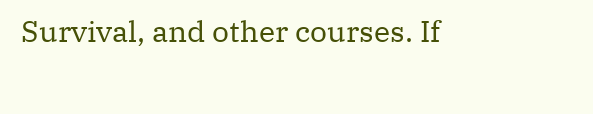Survival, and other courses. If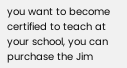you want to become certified to teach at your school, you can purchase the Jim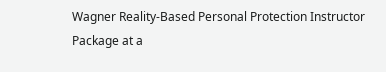Wagner Reality-Based Personal Protection Instructor Package at a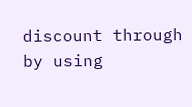discount through by using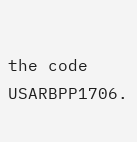the code USARBPP1706.